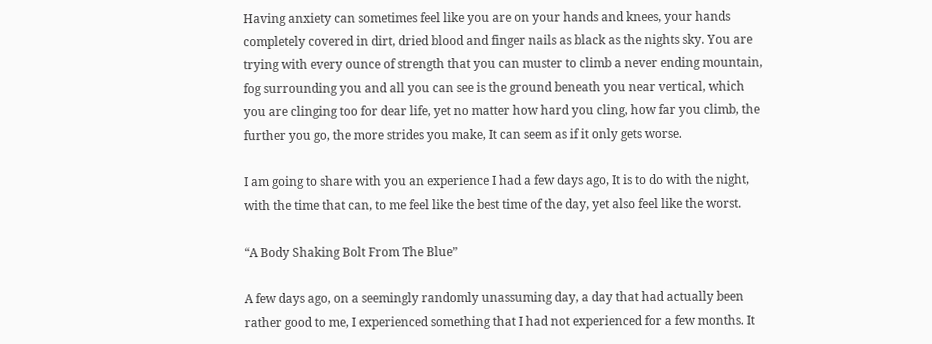Having anxiety can sometimes feel like you are on your hands and knees, your hands completely covered in dirt, dried blood and finger nails as black as the nights sky. You are trying with every ounce of strength that you can muster to climb a never ending mountain, fog surrounding you and all you can see is the ground beneath you near vertical, which you are clinging too for dear life, yet no matter how hard you cling, how far you climb, the further you go, the more strides you make, It can seem as if it only gets worse.

I am going to share with you an experience I had a few days ago, It is to do with the night, with the time that can, to me feel like the best time of the day, yet also feel like the worst.

“A Body Shaking Bolt From The Blue”

A few days ago, on a seemingly randomly unassuming day, a day that had actually been rather good to me, I experienced something that I had not experienced for a few months. It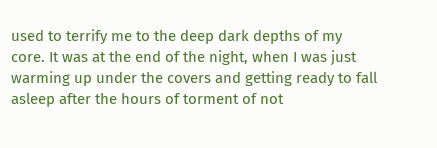used to terrify me to the deep dark depths of my core. It was at the end of the night, when I was just warming up under the covers and getting ready to fall asleep after the hours of torment of not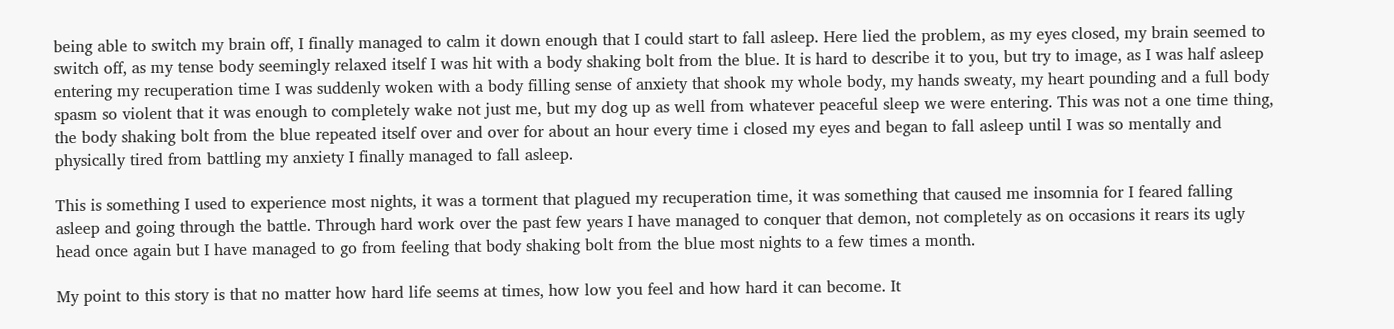being able to switch my brain off, I finally managed to calm it down enough that I could start to fall asleep. Here lied the problem, as my eyes closed, my brain seemed to switch off, as my tense body seemingly relaxed itself I was hit with a body shaking bolt from the blue. It is hard to describe it to you, but try to image, as I was half asleep entering my recuperation time I was suddenly woken with a body filling sense of anxiety that shook my whole body, my hands sweaty, my heart pounding and a full body spasm so violent that it was enough to completely wake not just me, but my dog up as well from whatever peaceful sleep we were entering. This was not a one time thing, the body shaking bolt from the blue repeated itself over and over for about an hour every time i closed my eyes and began to fall asleep until I was so mentally and physically tired from battling my anxiety I finally managed to fall asleep.

This is something I used to experience most nights, it was a torment that plagued my recuperation time, it was something that caused me insomnia for I feared falling asleep and going through the battle. Through hard work over the past few years I have managed to conquer that demon, not completely as on occasions it rears its ugly head once again but I have managed to go from feeling that body shaking bolt from the blue most nights to a few times a month.

My point to this story is that no matter how hard life seems at times, how low you feel and how hard it can become. It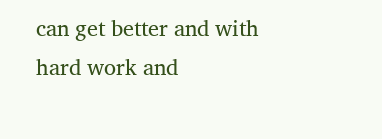can get better and with hard work and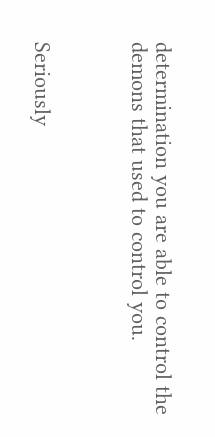determination you are able to control the demons that used to control you.



Seriously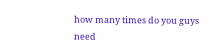how many times do you guys need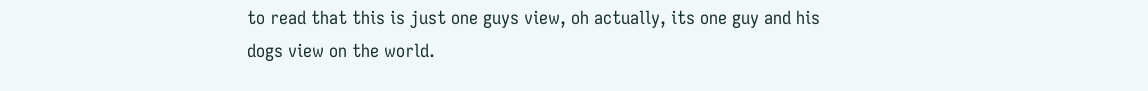to read that this is just one guys view, oh actually, its one guy and his dogs view on the world.